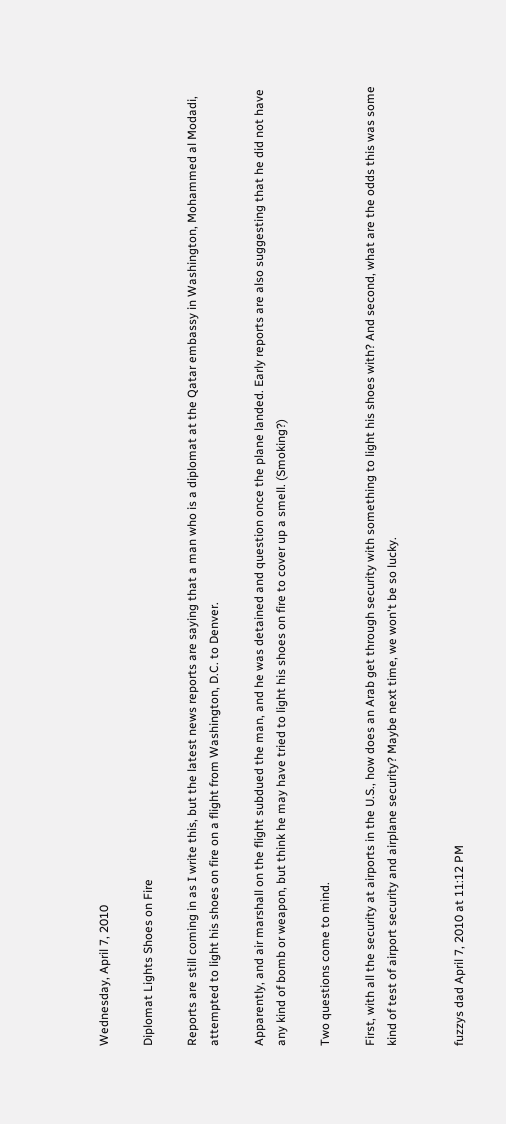Wednesday, April 7, 2010

Diplomat Lights Shoes on Fire

Reports are still coming in as I write this, but the latest news reports are saying that a man who is a diplomat at the Qatar embassy in Washington, Mohammed al Modadi, attempted to light his shoes on fire on a flight from Washington, D.C. to Denver.

Apparently, and air marshall on the flight subdued the man, and he was detained and question once the plane landed. Early reports are also suggesting that he did not have any kind of bomb or weapon, but think he may have tried to light his shoes on fire to cover up a smell. (Smoking?)

Two questions come to mind.

First, with all the security at airports in the U.S., how does an Arab get through security with something to light his shoes with? And second, what are the odds this was some kind of test of airport security and airplane security? Maybe next time, we won't be so lucky.


fuzzys dad April 7, 2010 at 11:12 PM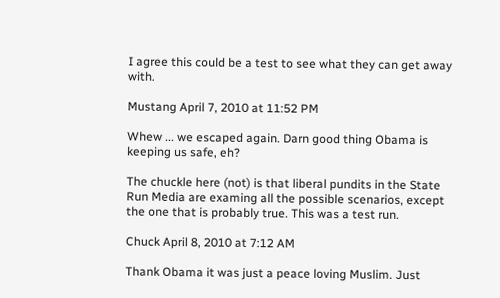I agree this could be a test to see what they can get away with.

Mustang April 7, 2010 at 11:52 PM

Whew ... we escaped again. Darn good thing Obama is keeping us safe, eh?

The chuckle here (not) is that liberal pundits in the State Run Media are examing all the possible scenarios, except the one that is probably true. This was a test run.

Chuck April 8, 2010 at 7:12 AM

Thank Obama it was just a peace loving Muslim. Just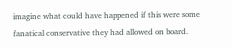imagine what could have happened if this were some fanatical conservative they had allowed on board.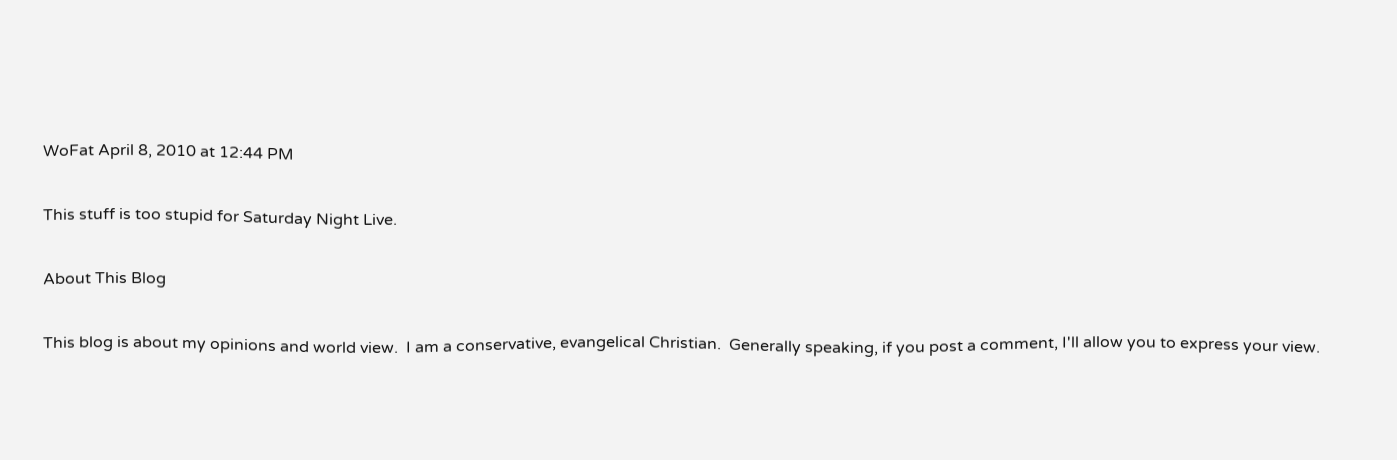WoFat April 8, 2010 at 12:44 PM

This stuff is too stupid for Saturday Night Live.

About This Blog

This blog is about my opinions and world view.  I am a conservative, evangelical Christian.  Generally speaking, if you post a comment, I'll allow you to express your view.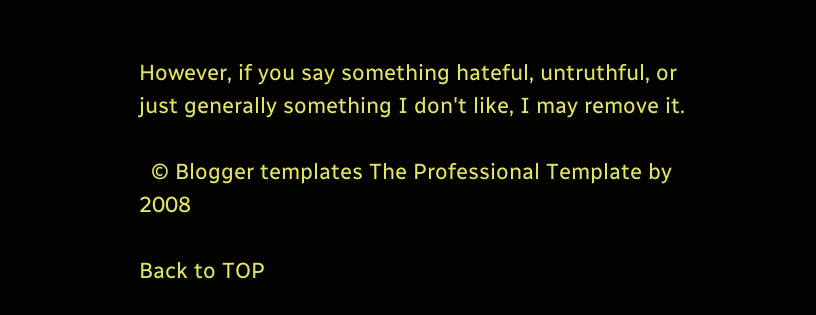However, if you say something hateful, untruthful, or just generally something I don't like, I may remove it.

  © Blogger templates The Professional Template by 2008

Back to TOP